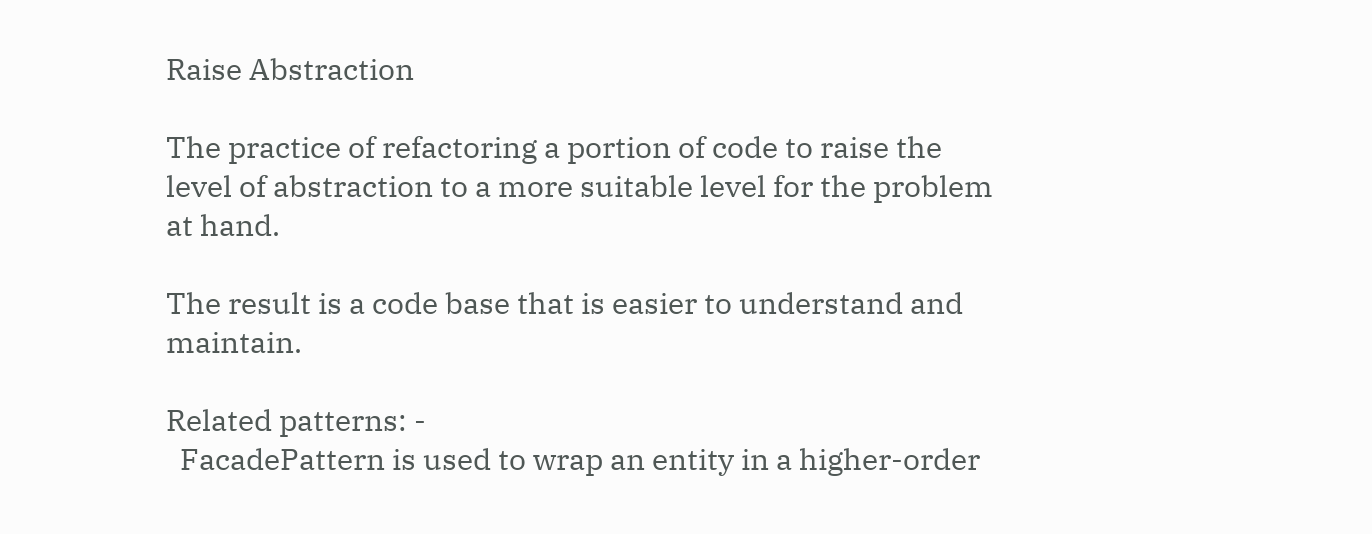Raise Abstraction

The practice of refactoring a portion of code to raise the level of abstraction to a more suitable level for the problem at hand.

The result is a code base that is easier to understand and maintain.

Related patterns: -
  FacadePattern is used to wrap an entity in a higher-order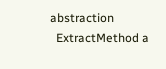abstraction
  ExtractMethod a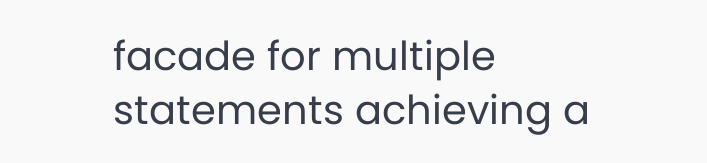facade for multiple statements achieving a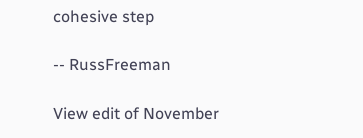cohesive step

-- RussFreeman

View edit of November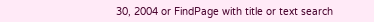30, 2004 or FindPage with title or text search